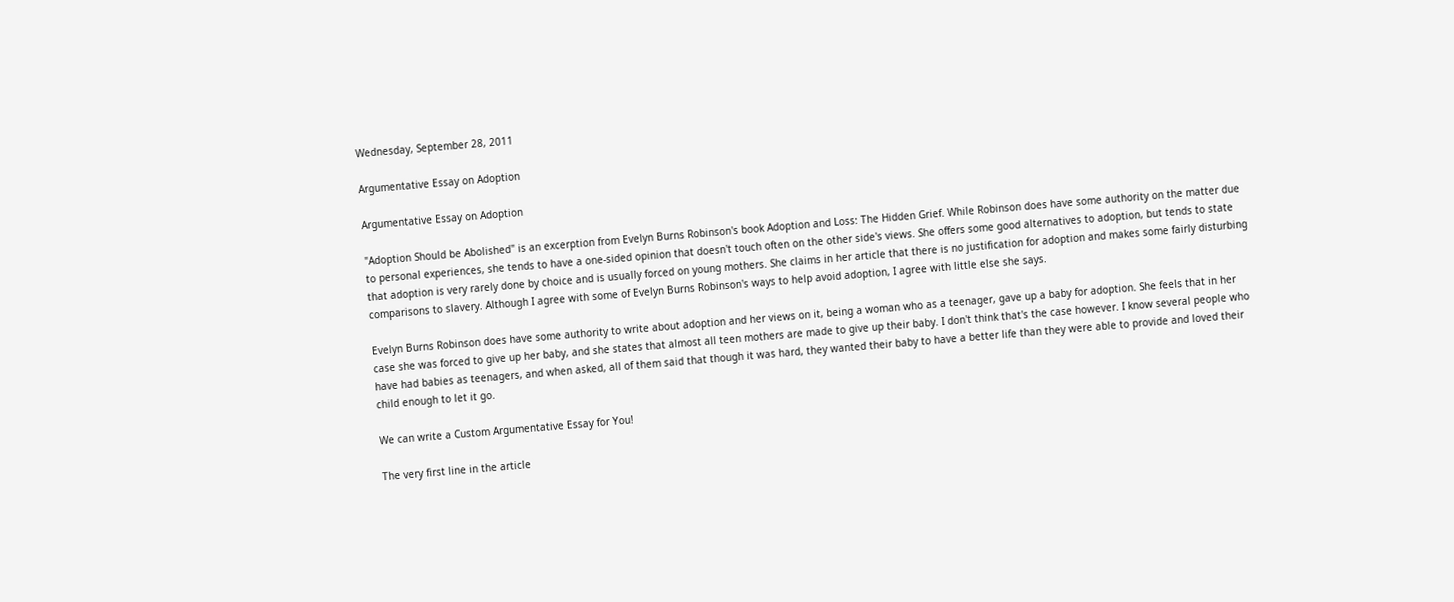Wednesday, September 28, 2011

Argumentative Essay on Adoption

Argumentative Essay on Adoption

"Adoption Should be Abolished" is an excerption from Evelyn Burns Robinson's book Adoption and Loss: The Hidden Grief. While Robinson does have some authority on the matter due to personal experiences, she tends to have a one-sided opinion that doesn't touch often on the other side's views. She offers some good alternatives to adoption, but tends to state that adoption is very rarely done by choice and is usually forced on young mothers. She claims in her article that there is no justification for adoption and makes some fairly disturbing comparisons to slavery. Although I agree with some of Evelyn Burns Robinson's ways to help avoid adoption, I agree with little else she says.

Evelyn Burns Robinson does have some authority to write about adoption and her views on it, being a woman who as a teenager, gave up a baby for adoption. She feels that in her case she was forced to give up her baby, and she states that almost all teen mothers are made to give up their baby. I don't think that's the case however. I know several people who have had babies as teenagers, and when asked, all of them said that though it was hard, they wanted their baby to have a better life than they were able to provide and loved their child enough to let it go.

We can write a Custom Argumentative Essay for You!

The very first line in the article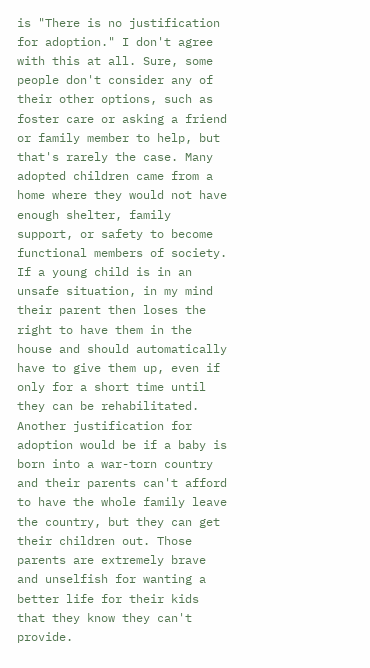is "There is no justification for adoption." I don't agree with this at all. Sure, some people don't consider any of their other options, such as foster care or asking a friend or family member to help, but that's rarely the case. Many adopted children came from a home where they would not have enough shelter, family support, or safety to become functional members of society. If a young child is in an unsafe situation, in my mind their parent then loses the right to have them in the house and should automatically have to give them up, even if only for a short time until they can be rehabilitated. Another justification for adoption would be if a baby is born into a war-torn country and their parents can't afford to have the whole family leave the country, but they can get their children out. Those parents are extremely brave and unselfish for wanting a better life for their kids that they know they can't provide.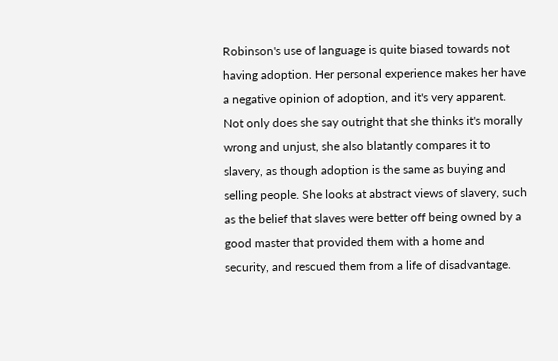Robinson's use of language is quite biased towards not having adoption. Her personal experience makes her have a negative opinion of adoption, and it's very apparent. Not only does she say outright that she thinks it's morally wrong and unjust, she also blatantly compares it to slavery, as though adoption is the same as buying and selling people. She looks at abstract views of slavery, such as the belief that slaves were better off being owned by a good master that provided them with a home and security, and rescued them from a life of disadvantage.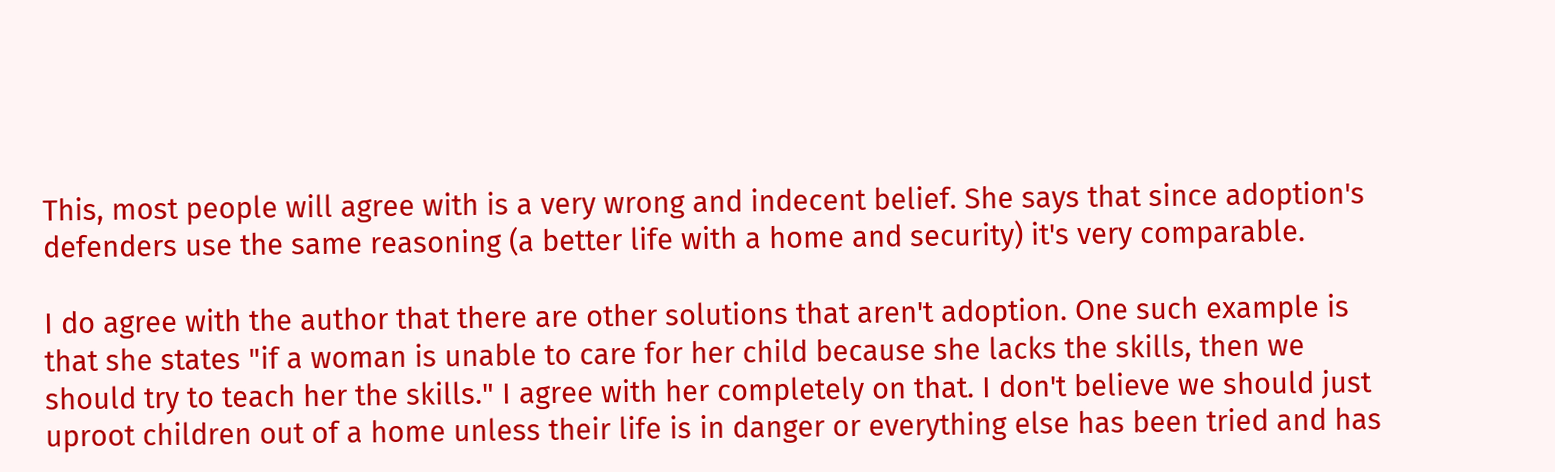This, most people will agree with is a very wrong and indecent belief. She says that since adoption's defenders use the same reasoning (a better life with a home and security) it's very comparable.

I do agree with the author that there are other solutions that aren't adoption. One such example is that she states "if a woman is unable to care for her child because she lacks the skills, then we should try to teach her the skills." I agree with her completely on that. I don't believe we should just uproot children out of a home unless their life is in danger or everything else has been tried and has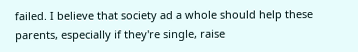failed. I believe that society ad a whole should help these parents, especially if they're single, raise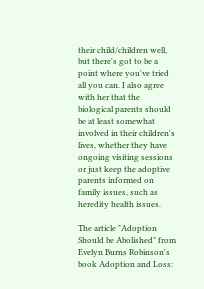their child/children well, but there's got to be a point where you've tried all you can. I also agree with her that the biological parents should be at least somewhat involved in their children's lives, whether they have ongoing visiting sessions or just keep the adoptive parents informed on family issues, such as heredity health issues.

The article "Adoption Should be Abolished" from Evelyn Burns Robinson's book Adoption and Loss: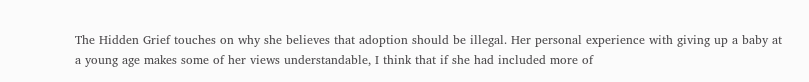The Hidden Grief touches on why she believes that adoption should be illegal. Her personal experience with giving up a baby at a young age makes some of her views understandable, I think that if she had included more of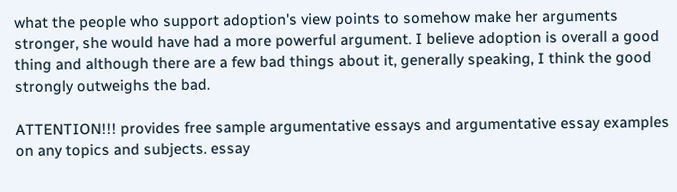what the people who support adoption's view points to somehow make her arguments stronger, she would have had a more powerful argument. I believe adoption is overall a good thing and although there are a few bad things about it, generally speaking, I think the good strongly outweighs the bad.

ATTENTION!!! provides free sample argumentative essays and argumentative essay examples on any topics and subjects. essay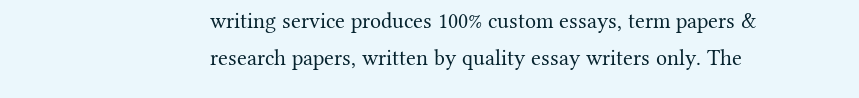writing service produces 100% custom essays, term papers & research papers, written by quality essay writers only. The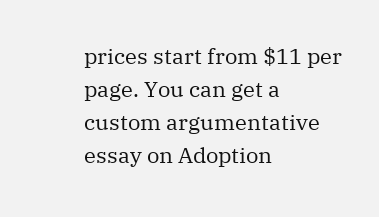prices start from $11 per page. You can get a custom argumentative essay on Adoption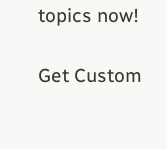topics now!

Get Custom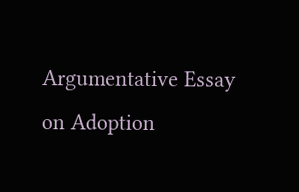Argumentative Essay on Adoption